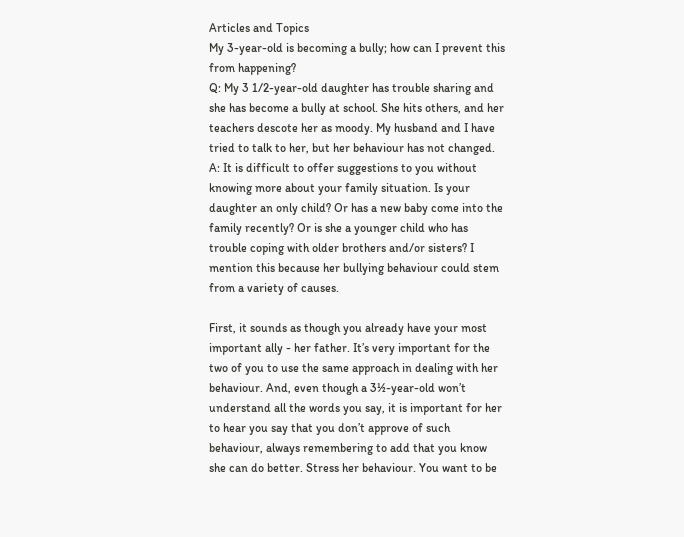Articles and Topics
My 3-year-old is becoming a bully; how can I prevent this from happening?
Q: My 3 1/2-year-old daughter has trouble sharing and she has become a bully at school. She hits others, and her teachers descote her as moody. My husband and I have tried to talk to her, but her behaviour has not changed.
A: It is difficult to offer suggestions to you without knowing more about your family situation. Is your daughter an only child? Or has a new baby come into the family recently? Or is she a younger child who has trouble coping with older brothers and/or sisters? I mention this because her bullying behaviour could stem from a variety of causes.

First, it sounds as though you already have your most important ally - her father. It’s very important for the two of you to use the same approach in dealing with her behaviour. And, even though a 3½-year-old won’t understand all the words you say, it is important for her to hear you say that you don’t approve of such behaviour, always remembering to add that you know she can do better. Stress her behaviour. You want to be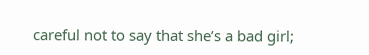careful not to say that she’s a bad girl;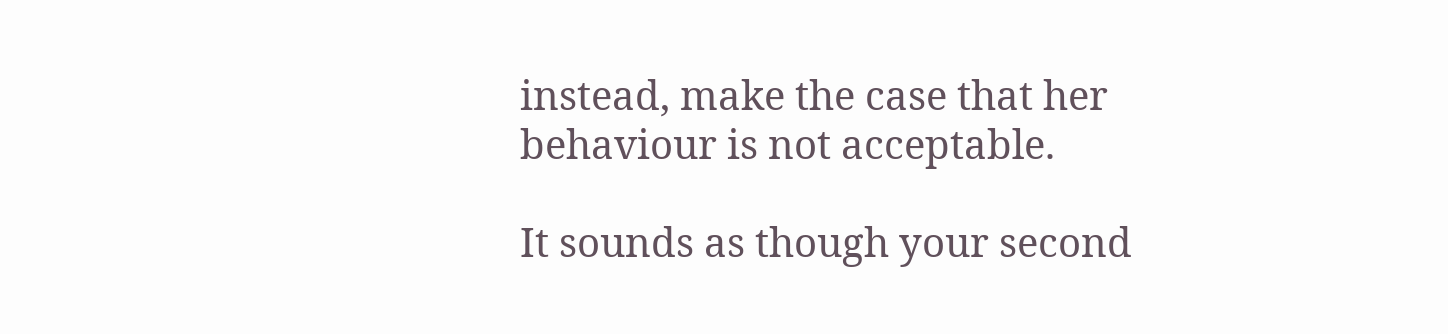instead, make the case that her behaviour is not acceptable.

It sounds as though your second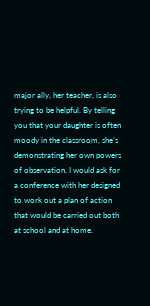major ally, her teacher, is also trying to be helpful. By telling you that your daughter is often moody in the classroom, she’s demonstrating her own powers of observation. I would ask for a conference with her designed to work out a plan of action that would be carried out both at school and at home.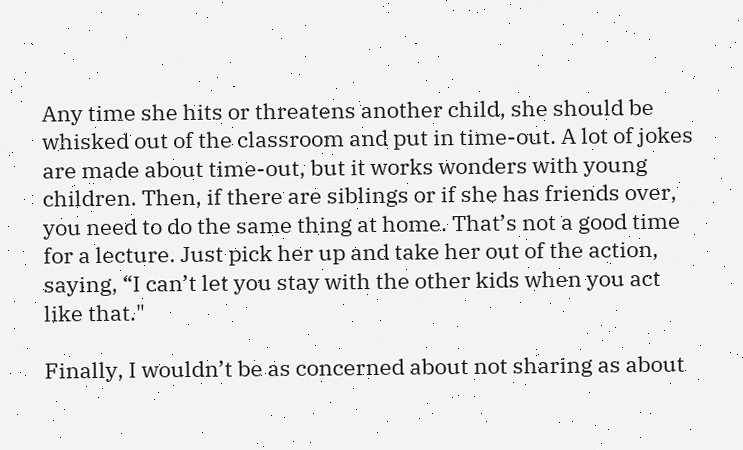Any time she hits or threatens another child, she should be whisked out of the classroom and put in time-out. A lot of jokes are made about time-out, but it works wonders with young children. Then, if there are siblings or if she has friends over, you need to do the same thing at home. That’s not a good time for a lecture. Just pick her up and take her out of the action, saying, “I can’t let you stay with the other kids when you act like that."

Finally, I wouldn’t be as concerned about not sharing as about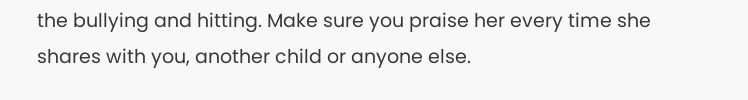the bullying and hitting. Make sure you praise her every time she shares with you, another child or anyone else.